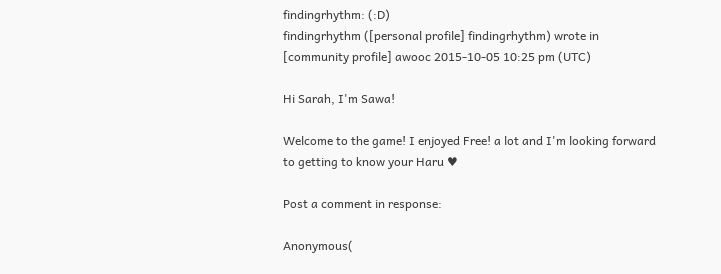findingrhythm: (:D)
findingrhythm ([personal profile] findingrhythm) wrote in [community profile] awooc 2015-10-05 10:25 pm (UTC)

Hi Sarah, I'm Sawa!

Welcome to the game! I enjoyed Free! a lot and I'm looking forward to getting to know your Haru ♥

Post a comment in response:

Anonymous(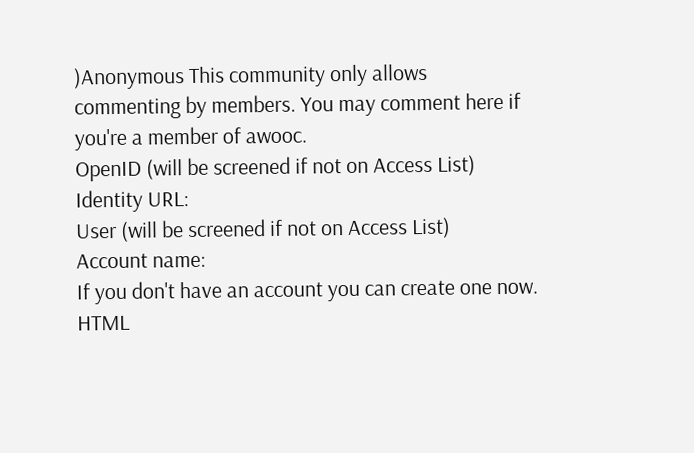)Anonymous This community only allows commenting by members. You may comment here if you're a member of awooc.
OpenID (will be screened if not on Access List)
Identity URL:
User (will be screened if not on Access List)
Account name:
If you don't have an account you can create one now.
HTML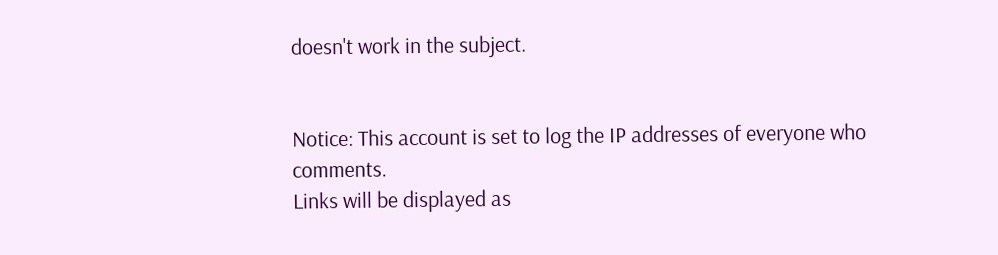doesn't work in the subject.


Notice: This account is set to log the IP addresses of everyone who comments.
Links will be displayed as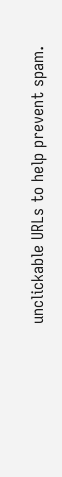unclickable URLs to help prevent spam.